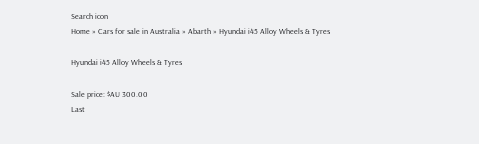Search icon
Home » Cars for sale in Australia » Abarth » Hyundai i45 Alloy Wheels & Tyres

Hyundai i45 Alloy Wheels & Tyres

Sale price: $AU 300.00
Last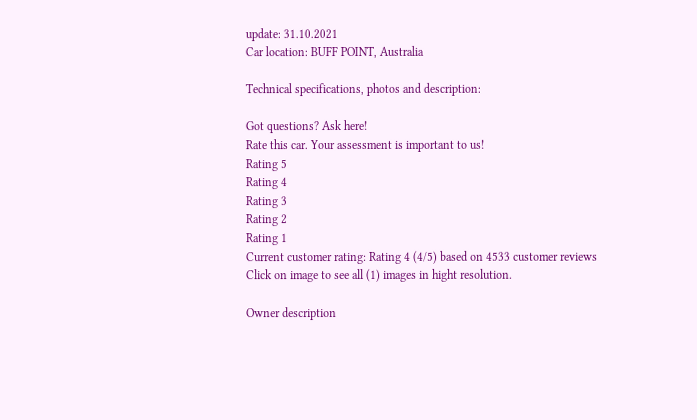update: 31.10.2021
Car location: BUFF POINT, Australia

Technical specifications, photos and description:

Got questions? Ask here!
Rate this car. Your assessment is important to us!
Rating 5
Rating 4
Rating 3
Rating 2
Rating 1
Current customer rating: Rating 4 (4/5) based on 4533 customer reviews
Click on image to see all (1) images in hight resolution.

Owner description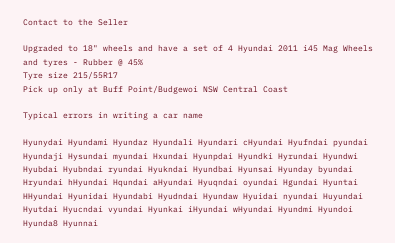Contact to the Seller

Upgraded to 18" wheels and have a set of 4 Hyundai 2011 i45 Mag Wheels and tyres - Rubber @ 45%
Tyre size 215/55R17
Pick up only at Buff Point/Budgewoi NSW Central Coast

Typical errors in writing a car name

Hyunydai Hyundami Hyundaz Hyundali Hyundari cHyundai Hyufndai pyundai Hyundaji Hysundai myundai Hxundai Hyunpdai Hyundki Hyrundai Hyundwi Hyubdai Hyubndai ryundai Hyukndai Hyundbai Hyunsai Hyunday byundai Hryundai hHyundai Hqundai aHyundai Hyuqndai oyundai Hgundai Hyuntai HHyundai Hyunidai Hyundabi Hyudndai Hyundaw Hyuidai nyundai Huyundai Hyutdai Hyucndai vyundai Hyunkai iHyundai wHyundai Hyundmi Hyundoi Hyunda8 Hyunnai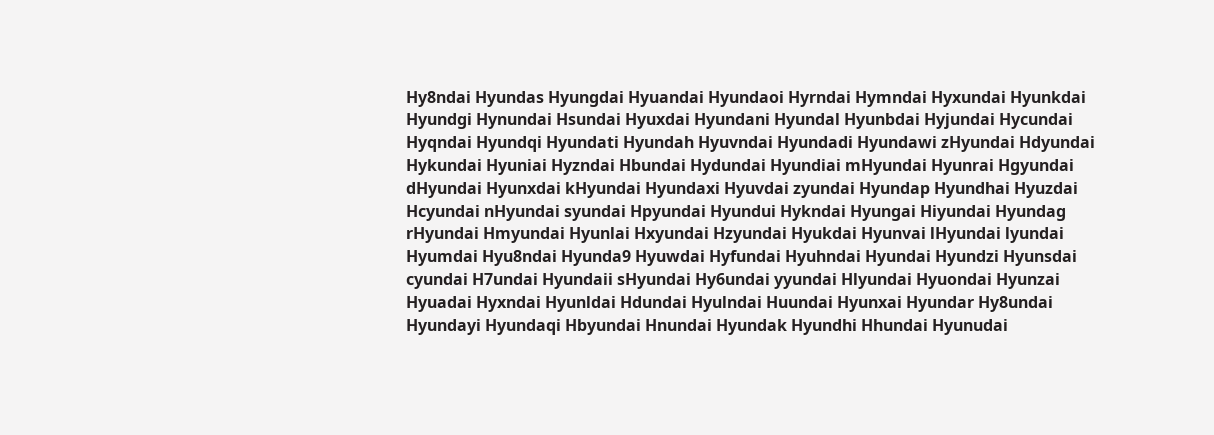Hy8ndai Hyundas Hyungdai Hyuandai Hyundaoi Hyrndai Hymndai Hyxundai Hyunkdai Hyundgi Hynundai Hsundai Hyuxdai Hyundani Hyundal Hyunbdai Hyjundai Hycundai Hyqndai Hyundqi Hyundati Hyundah Hyuvndai Hyundadi Hyundawi zHyundai Hdyundai Hykundai Hyuniai Hyzndai Hbundai Hydundai Hyundiai mHyundai Hyunrai Hgyundai dHyundai Hyunxdai kHyundai Hyundaxi Hyuvdai zyundai Hyundap Hyundhai Hyuzdai Hcyundai nHyundai syundai Hpyundai Hyundui Hykndai Hyungai Hiyundai Hyundag rHyundai Hmyundai Hyunlai Hxyundai Hzyundai Hyukdai Hyunvai lHyundai lyundai Hyumdai Hyu8ndai Hyunda9 Hyuwdai Hyfundai Hyuhndai Hyundai Hyundzi Hyunsdai cyundai H7undai Hyundaii sHyundai Hy6undai yyundai Hlyundai Hyuondai Hyunzai Hyuadai Hyxndai Hyunldai Hdundai Hyulndai Huundai Hyunxai Hyundar Hy8undai Hyundayi Hyundaqi Hbyundai Hnundai Hyundak Hyundhi Hhundai Hyunudai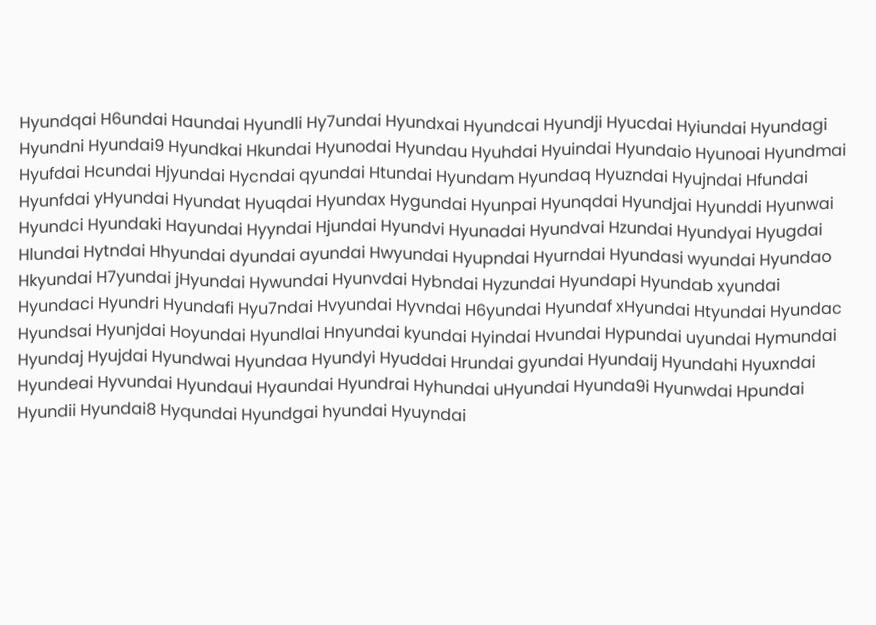Hyundqai H6undai Haundai Hyundli Hy7undai Hyundxai Hyundcai Hyundji Hyucdai Hyiundai Hyundagi Hyundni Hyundai9 Hyundkai Hkundai Hyunodai Hyundau Hyuhdai Hyuindai Hyundaio Hyunoai Hyundmai Hyufdai Hcundai Hjyundai Hycndai qyundai Htundai Hyundam Hyundaq Hyuzndai Hyujndai Hfundai Hyunfdai yHyundai Hyundat Hyuqdai Hyundax Hygundai Hyunpai Hyunqdai Hyundjai Hyunddi Hyunwai Hyundci Hyundaki Hayundai Hyyndai Hjundai Hyundvi Hyunadai Hyundvai Hzundai Hyundyai Hyugdai Hlundai Hytndai Hhyundai dyundai ayundai Hwyundai Hyupndai Hyurndai Hyundasi wyundai Hyundao Hkyundai H7yundai jHyundai Hywundai Hyunvdai Hybndai Hyzundai Hyundapi Hyundab xyundai Hyundaci Hyundri Hyundafi Hyu7ndai Hvyundai Hyvndai H6yundai Hyundaf xHyundai Htyundai Hyundac Hyundsai Hyunjdai Hoyundai Hyundlai Hnyundai kyundai Hyindai Hvundai Hypundai uyundai Hymundai Hyundaj Hyujdai Hyundwai Hyundaa Hyundyi Hyuddai Hrundai gyundai Hyundaij Hyundahi Hyuxndai Hyundeai Hyvundai Hyundaui Hyaundai Hyundrai Hyhundai uHyundai Hyunda9i Hyunwdai Hpundai Hyundii Hyundai8 Hyqundai Hyundgai hyundai Hyuyndai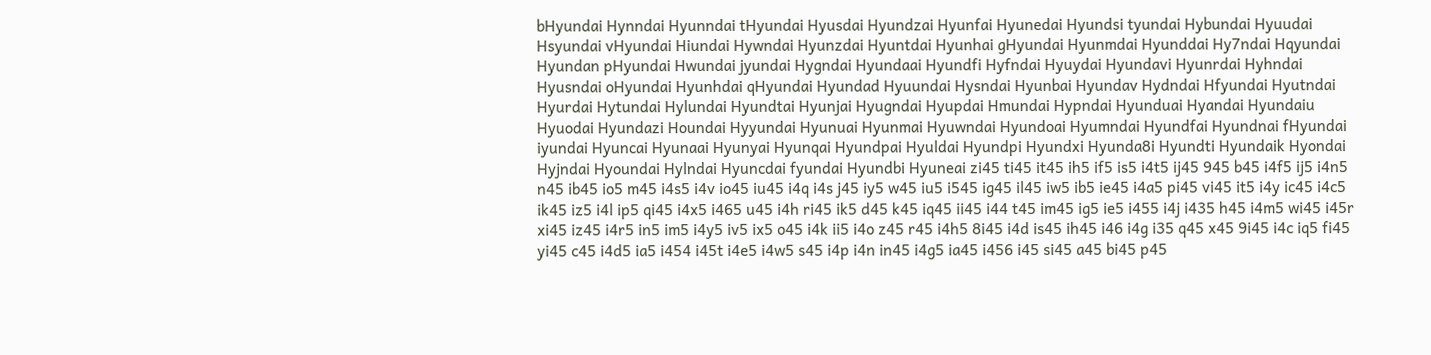bHyundai Hynndai Hyunndai tHyundai Hyusdai Hyundzai Hyunfai Hyunedai Hyundsi tyundai Hybundai Hyuudai Hsyundai vHyundai Hiundai Hywndai Hyunzdai Hyuntdai Hyunhai gHyundai Hyunmdai Hyunddai Hy7ndai Hqyundai Hyundan pHyundai Hwundai jyundai Hygndai Hyundaai Hyundfi Hyfndai Hyuydai Hyundavi Hyunrdai Hyhndai Hyusndai oHyundai Hyunhdai qHyundai Hyundad Hyuundai Hysndai Hyunbai Hyundav Hydndai Hfyundai Hyutndai Hyurdai Hytundai Hylundai Hyundtai Hyunjai Hyugndai Hyupdai Hmundai Hypndai Hyunduai Hyandai Hyundaiu Hyuodai Hyundazi Houndai Hyyundai Hyunuai Hyunmai Hyuwndai Hyundoai Hyumndai Hyundfai Hyundnai fHyundai iyundai Hyuncai Hyunaai Hyunyai Hyunqai Hyundpai Hyuldai Hyundpi Hyundxi Hyunda8i Hyundti Hyundaik Hyondai Hyjndai Hyoundai Hylndai Hyuncdai fyundai Hyundbi Hyuneai zi45 ti45 it45 ih5 if5 is5 i4t5 ij45 945 b45 i4f5 ij5 i4n5 n45 ib45 io5 m45 i4s5 i4v io45 iu45 i4q i4s j45 iy5 w45 iu5 i545 ig45 il45 iw5 ib5 ie45 i4a5 pi45 vi45 it5 i4y ic45 i4c5 ik45 iz5 i4l ip5 qi45 i4x5 i465 u45 i4h ri45 ik5 d45 k45 iq45 ii45 i44 t45 im45 ig5 ie5 i455 i4j i435 h45 i4m5 wi45 i45r xi45 iz45 i4r5 in5 im5 i4y5 iv5 ix5 o45 i4k ii5 i4o z45 r45 i4h5 8i45 i4d is45 ih45 i46 i4g i35 q45 x45 9i45 i4c iq5 fi45 yi45 c45 i4d5 ia5 i454 i45t i4e5 i4w5 s45 i4p i4n in45 i4g5 ia45 i456 i45 si45 a45 bi45 p45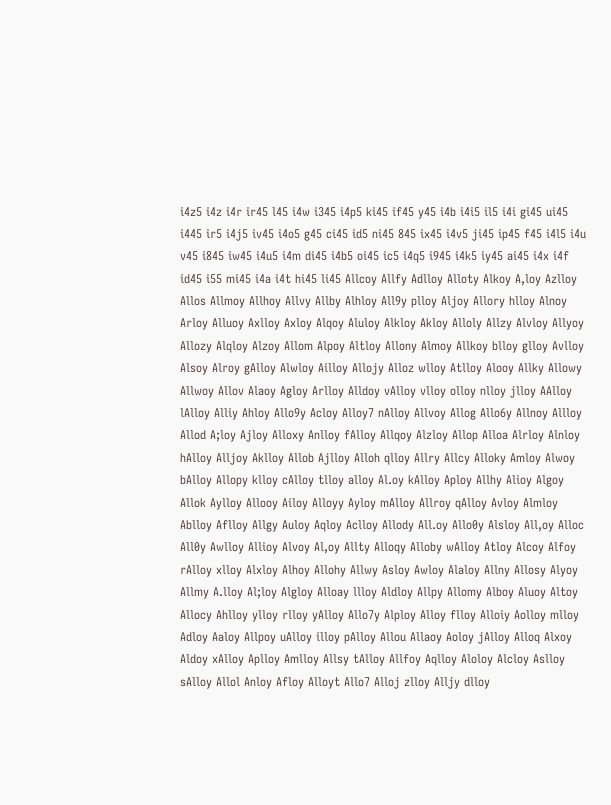i4z5 i4z i4r ir45 l45 i4w i345 i4p5 ki45 if45 y45 i4b i4i5 il5 i4i gi45 ui45 i445 ir5 i4j5 iv45 i4o5 g45 ci45 id5 ni45 845 ix45 i4v5 ji45 ip45 f45 i4l5 i4u v45 i845 iw45 i4u5 i4m di45 i4b5 oi45 ic5 i4q5 i945 i4k5 iy45 ai45 i4x i4f id45 i55 mi45 i4a i4t hi45 li45 Allcoy Allfy Adlloy Alloty Alkoy A,loy Azlloy Allos Allmoy Allhoy Allvy Allby Alhloy All9y plloy Aljoy Allory hlloy Alnoy Arloy Alluoy Axlloy Axloy Alqoy Aluloy Alkloy Akloy Alloly Allzy Alvloy Allyoy Allozy Alqloy Alzoy Allom Alpoy Altloy Allony Almoy Allkoy blloy glloy Avlloy Alsoy Alroy gAlloy Alwloy Ailloy Allojy Alloz wlloy Atlloy Alooy Allky Allowy Allwoy Allov Alaoy Agloy Arlloy Alldoy vAlloy vlloy olloy nlloy jlloy AAlloy lAlloy Alliy Ahloy Allo9y Acloy Alloy7 nAlloy Allvoy Allog Allo6y Allnoy Allloy Allod A;loy Ajloy Alloxy Anlloy fAlloy Allqoy Alzloy Allop Alloa Alrloy Alnloy hAlloy Alljoy Aklloy Allob Ajlloy Alloh qlloy Allry Allcy Alloky Amloy Alwoy bAlloy Allopy klloy cAlloy tlloy alloy Al.oy kAlloy Aploy Allhy Alioy Algoy Allok Aylloy Allooy Ailoy Alloyy Ayloy mAlloy Allroy qAlloy Avloy Almloy Ablloy Aflloy Allgy Auloy Aqloy Aclloy Allody All.oy Allo0y Alsloy All,oy Alloc All0y Awlloy Allioy Alvoy Al,oy Allty Alloqy Alloby wAlloy Atloy Alcoy Alfoy rAlloy xlloy Alxloy Alhoy Allohy Allwy Asloy Awloy Alaloy Allny Allosy Alyoy Allmy A.lloy Al;loy Algloy Alloay llloy Aldloy Allpy Allomy Alboy Aluoy Altoy Allocy Ahlloy ylloy rlloy yAlloy Allo7y Alploy Alloy flloy Alloiy Aolloy mlloy Adloy Aaloy Allpoy uAlloy illoy pAlloy Allou Allaoy Aoloy jAlloy Alloq Alxoy Aldoy xAlloy Aplloy Amlloy Allsy tAlloy Allfoy Aqlloy Aloloy Alcloy Aslloy sAlloy Allol Anloy Afloy Alloyt Allo7 Alloj zlloy Alljy dlloy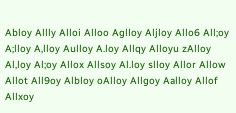Abloy Allly Alloi Alloo Aglloy Aljloy Allo6 All;oy A;lloy A,lloy Aulloy A.loy Allqy Alloyu zAlloy Al,loy Al;oy Allox Allsoy Al.loy slloy Allor Allow Allot All9oy Albloy oAlloy Allgoy Aalloy Allof Allxoy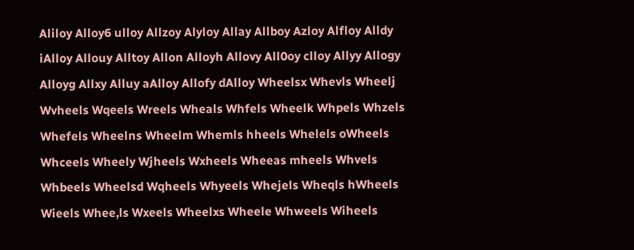Aliloy Alloy6 ulloy Allzoy Alyloy Allay Allboy Azloy Alfloy Alldy iAlloy Allouy Alltoy Allon Alloyh Allovy All0oy clloy Allyy Allogy Alloyg Allxy Alluy aAlloy Allofy dAlloy Wheelsx Whevls Wheelj Wvheels Wqeels Wreels Wheals Whfels Wheelk Whpels Whzels Whefels Wheelns Wheelm Whemls hheels Whelels oWheels Whceels Wheely Wjheels Wxheels Wheeas mheels Whvels Whbeels Wheelsd Wqheels Whyeels Whejels Wheqls hWheels Wieels Whee,ls Wxeels Wheelxs Wheele Whweels Wiheels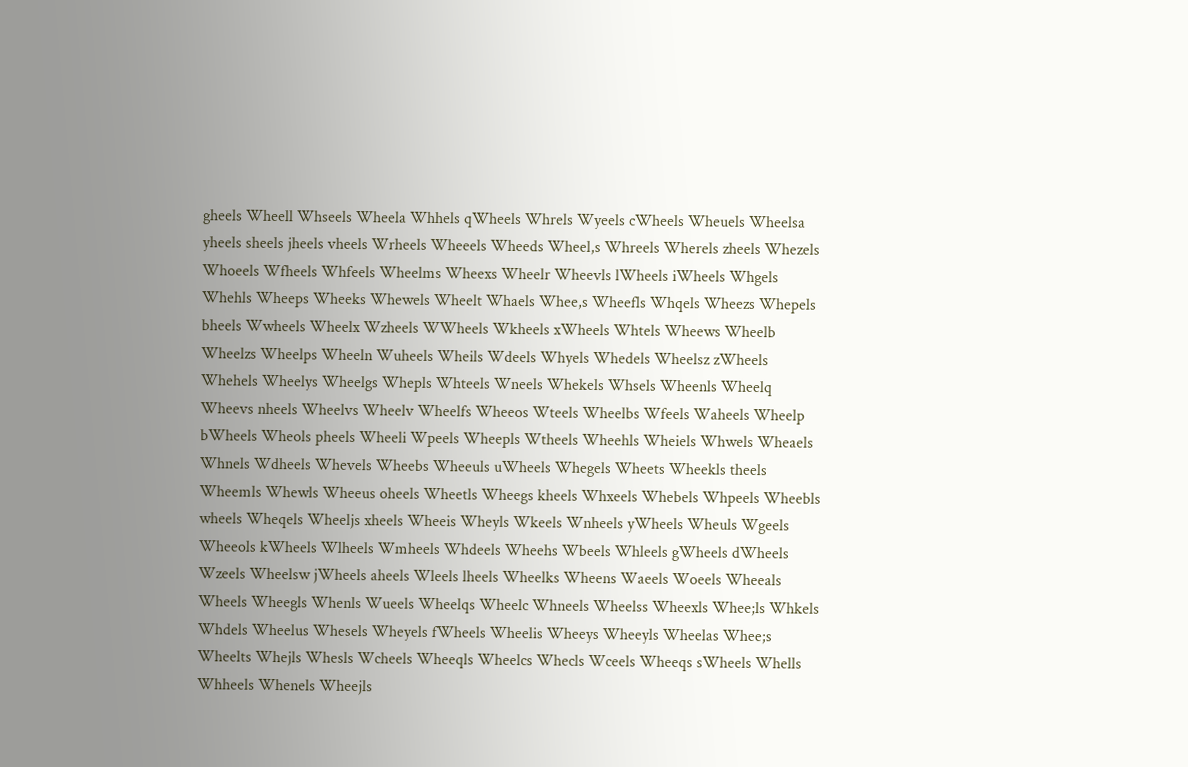gheels Wheell Whseels Wheela Whhels qWheels Whrels Wyeels cWheels Wheuels Wheelsa yheels sheels jheels vheels Wrheels Wheeels Wheeds Wheel,s Whreels Wherels zheels Whezels Whoeels Wfheels Whfeels Wheelms Wheexs Wheelr Wheevls lWheels iWheels Whgels Whehls Wheeps Wheeks Whewels Wheelt Whaels Whee,s Wheefls Whqels Wheezs Whepels bheels Wwheels Wheelx Wzheels WWheels Wkheels xWheels Whtels Wheews Wheelb Wheelzs Wheelps Wheeln Wuheels Wheils Wdeels Whyels Whedels Wheelsz zWheels Whehels Wheelys Wheelgs Whepls Whteels Wneels Whekels Whsels Wheenls Wheelq Wheevs nheels Wheelvs Wheelv Wheelfs Wheeos Wteels Wheelbs Wfeels Waheels Wheelp bWheels Wheols pheels Wheeli Wpeels Wheepls Wtheels Wheehls Wheiels Whwels Wheaels Whnels Wdheels Whevels Wheebs Wheeuls uWheels Whegels Wheets Wheekls theels Wheemls Whewls Wheeus oheels Wheetls Wheegs kheels Whxeels Whebels Whpeels Wheebls wheels Wheqels Wheeljs xheels Wheeis Wheyls Wkeels Wnheels yWheels Wheuls Wgeels Wheeols kWheels Wlheels Wmheels Whdeels Wheehs Wbeels Whleels gWheels dWheels Wzeels Wheelsw jWheels aheels Wleels lheels Wheelks Wheens Waeels Woeels Wheeals Wheels Wheegls Whenls Wueels Wheelqs Wheelc Whneels Wheelss Wheexls Whee;ls Whkels Whdels Wheelus Whesels Wheyels fWheels Wheelis Wheeys Wheeyls Wheelas Whee;s Wheelts Whejls Whesls Wcheels Wheeqls Wheelcs Whecls Wceels Wheeqs sWheels Whells Whheels Whenels Wheejls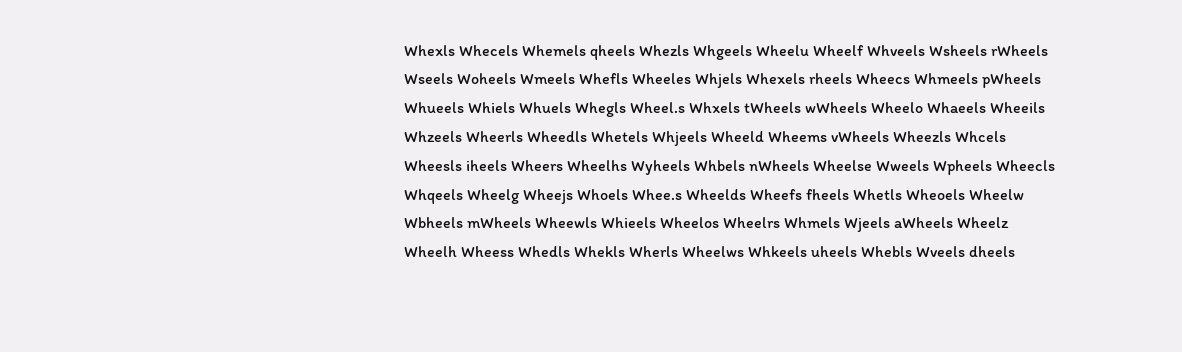Whexls Whecels Whemels qheels Whezls Whgeels Wheelu Wheelf Whveels Wsheels rWheels Wseels Woheels Wmeels Whefls Wheeles Whjels Whexels rheels Wheecs Whmeels pWheels Whueels Whiels Whuels Whegls Wheel.s Whxels tWheels wWheels Wheelo Whaeels Wheeils Whzeels Wheerls Wheedls Whetels Whjeels Wheeld Wheems vWheels Wheezls Whcels Wheesls iheels Wheers Wheelhs Wyheels Whbels nWheels Wheelse Wweels Wpheels Wheecls Whqeels Wheelg Wheejs Whoels Whee.s Wheelds Wheefs fheels Whetls Wheoels Wheelw Wbheels mWheels Wheewls Whieels Wheelos Wheelrs Whmels Wjeels aWheels Wheelz Wheelh Wheess Whedls Whekls Wherls Wheelws Whkeels uheels Whebls Wveels dheels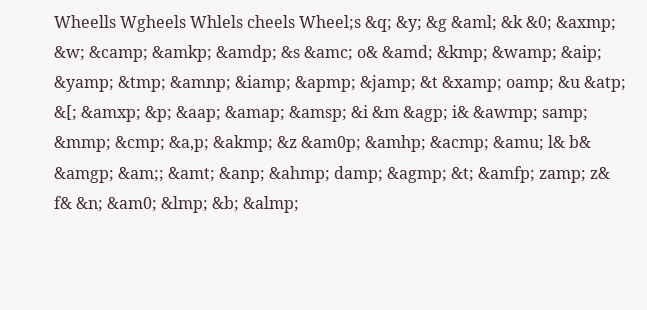Wheells Wgheels Whlels cheels Wheel;s &q; &y; &g &aml; &k &0; &axmp; &w; &camp; &amkp; &amdp; &s &amc; o& &amd; &kmp; &wamp; &aip; &yamp; &tmp; &amnp; &iamp; &apmp; &jamp; &t &xamp; oamp; &u &atp; &[; &amxp; &p; &aap; &amap; &amsp; &i &m &agp; i& &awmp; samp; &mmp; &cmp; &a,p; &akmp; &z &am0p; &amhp; &acmp; &amu; l& b& &amgp; &am;; &amt; &anp; &ahmp; damp; &agmp; &t; &amfp; zamp; z& f& &n; &am0; &lmp; &b; &almp;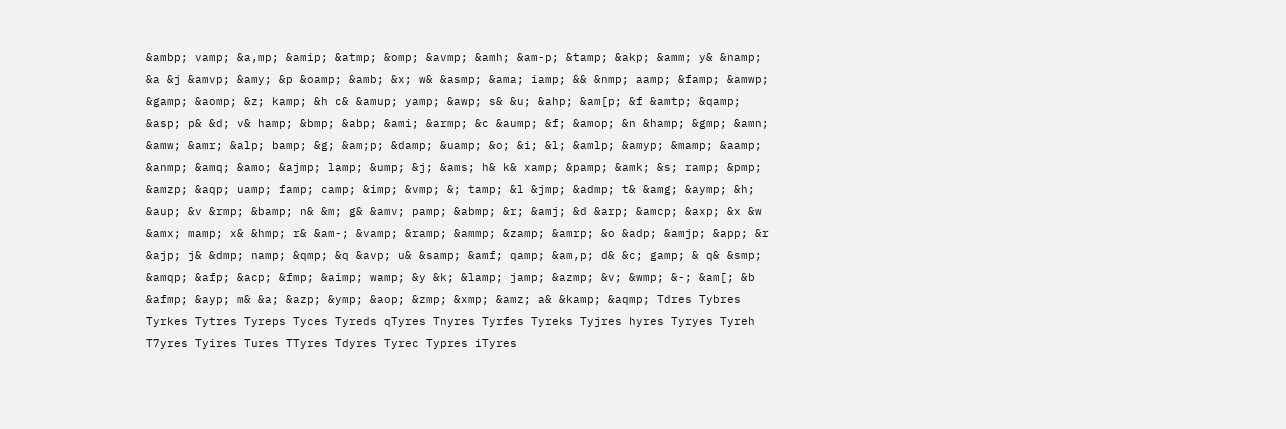&ambp; vamp; &a,mp; &amip; &atmp; &omp; &avmp; &amh; &am-p; &tamp; &akp; &amm; y& &namp; &a &j &amvp; &amy; &p &oamp; &amb; &x; w& &asmp; &ama; iamp; && &nmp; aamp; &famp; &amwp; &gamp; &aomp; &z; kamp; &h c& &amup; yamp; &awp; s& &u; &ahp; &am[p; &f &amtp; &qamp; &asp; p& &d; v& hamp; &bmp; &abp; &ami; &armp; &c &aump; &f; &amop; &n &hamp; &gmp; &amn; &amw; &amr; &alp; bamp; &g; &am;p; &damp; &uamp; &o; &i; &l; &amlp; &amyp; &mamp; &aamp; &anmp; &amq; &amo; &ajmp; lamp; &ump; &j; &ams; h& k& xamp; &pamp; &amk; &s; ramp; &pmp; &amzp; &aqp; uamp; famp; camp; &imp; &vmp; &; tamp; &l &jmp; &admp; t& &amg; &aymp; &h; &aup; &v &rmp; &bamp; n& &m; g& &amv; pamp; &abmp; &r; &amj; &d &arp; &amcp; &axp; &x &w &amx; mamp; x& &hmp; r& &am-; &vamp; &ramp; &ammp; &zamp; &amrp; &o &adp; &amjp; &app; &r &ajp; j& &dmp; namp; &qmp; &q &avp; u& &samp; &amf; qamp; &am,p; d& &c; gamp; & q& &smp; &amqp; &afp; &acp; &fmp; &aimp; wamp; &y &k; &lamp; jamp; &azmp; &v; &wmp; &-; &am[; &b &afmp; &ayp; m& &a; &azp; &ymp; &aop; &zmp; &xmp; &amz; a& &kamp; &aqmp; Tdres Tybres Tyrkes Tytres Tyreps Tyces Tyreds qTyres Tnyres Tyrfes Tyreks Tyjres hyres Tyryes Tyreh T7yres Tyires Tures TTyres Tdyres Tyrec Typres iTyres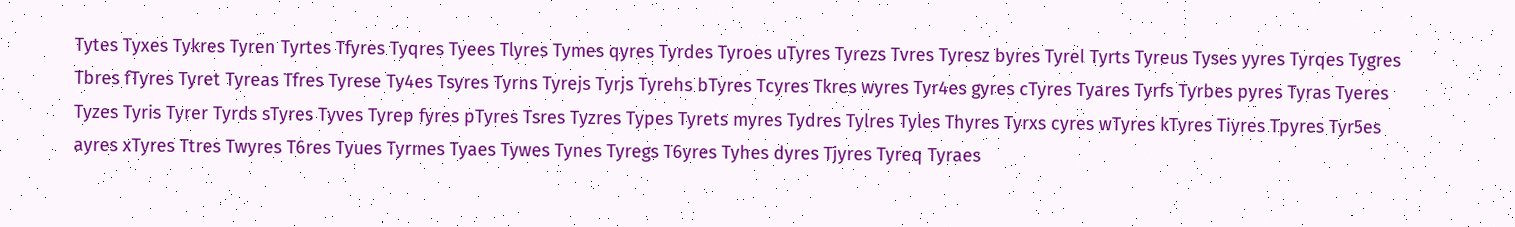Tytes Tyxes Tykres Tyren Tyrtes Tfyres Tyqres Tyees Tlyres Tymes qyres Tyrdes Tyroes uTyres Tyrezs Tvres Tyresz byres Tyrel Tyrts Tyreus Tyses yyres Tyrqes Tygres Tbres fTyres Tyret Tyreas Tfres Tyrese Ty4es Tsyres Tyrns Tyrejs Tyrjs Tyrehs bTyres Tcyres Tkres wyres Tyr4es gyres cTyres Tyares Tyrfs Tyrbes pyres Tyras Tyeres Tyzes Tyris Tyrer Tyrds sTyres Tyves Tyrep fyres pTyres Tsres Tyzres Types Tyrets myres Tydres Tylres Tyles Thyres Tyrxs cyres wTyres kTyres Tiyres Tpyres Tyr5es ayres xTyres Ttres Twyres T6res Tyues Tyrmes Tyaes Tywes Tynes Tyregs T6yres Tyhes dyres Tjyres Tyreq Tyraes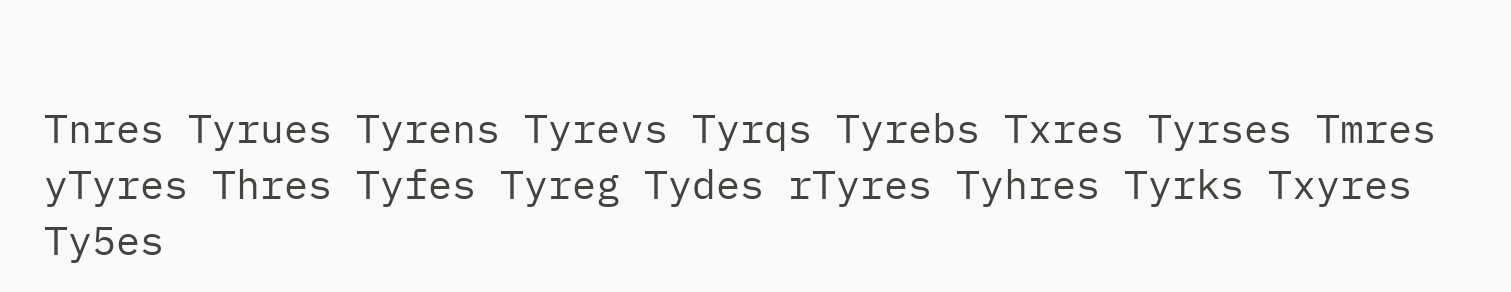Tnres Tyrues Tyrens Tyrevs Tyrqs Tyrebs Txres Tyrses Tmres yTyres Thres Tyfes Tyreg Tydes rTyres Tyhres Tyrks Txyres Ty5es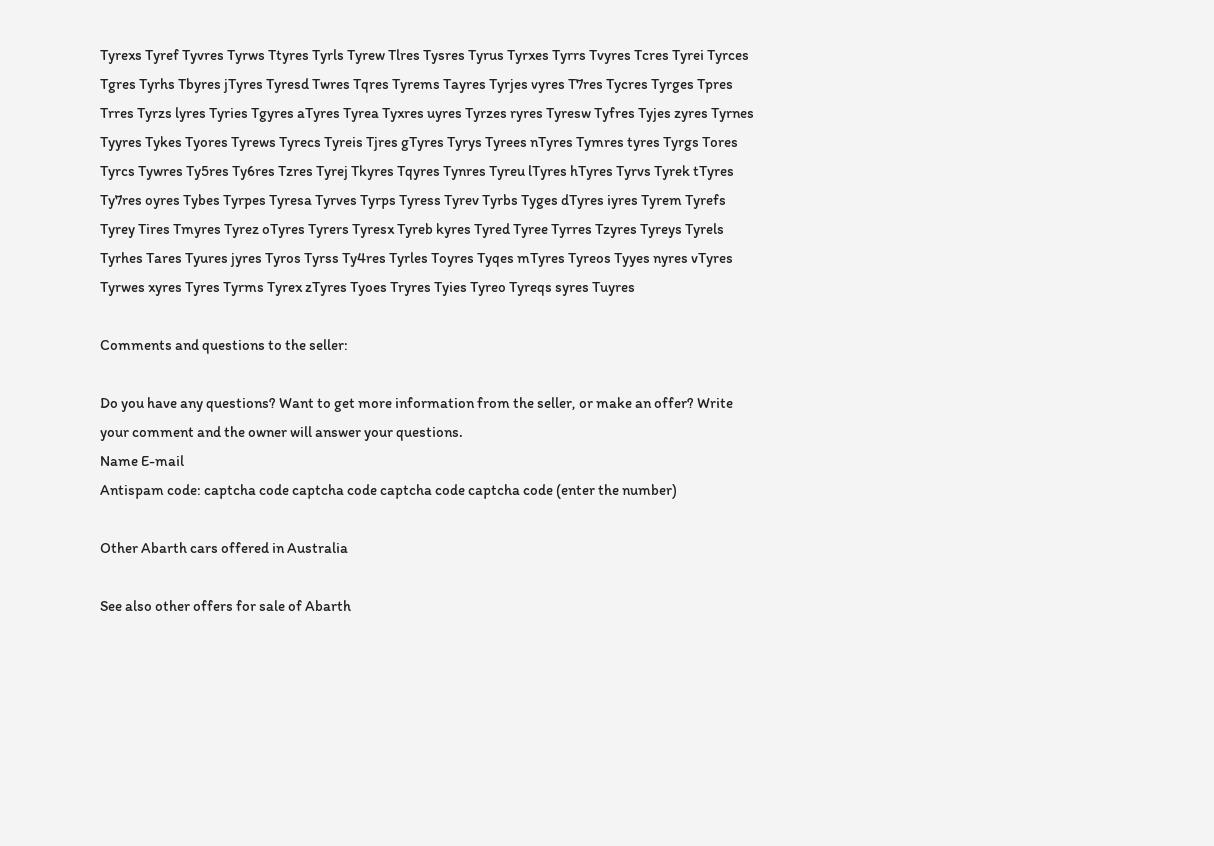Tyrexs Tyref Tyvres Tyrws Ttyres Tyrls Tyrew Tlres Tysres Tyrus Tyrxes Tyrrs Tvyres Tcres Tyrei Tyrces Tgres Tyrhs Tbyres jTyres Tyresd Twres Tqres Tyrems Tayres Tyrjes vyres T7res Tycres Tyrges Tpres Trres Tyrzs lyres Tyries Tgyres aTyres Tyrea Tyxres uyres Tyrzes ryres Tyresw Tyfres Tyjes zyres Tyrnes Tyyres Tykes Tyores Tyrews Tyrecs Tyreis Tjres gTyres Tyrys Tyrees nTyres Tymres tyres Tyrgs Tores Tyrcs Tywres Ty5res Ty6res Tzres Tyrej Tkyres Tqyres Tynres Tyreu lTyres hTyres Tyrvs Tyrek tTyres Ty7res oyres Tybes Tyrpes Tyresa Tyrves Tyrps Tyress Tyrev Tyrbs Tyges dTyres iyres Tyrem Tyrefs Tyrey Tires Tmyres Tyrez oTyres Tyrers Tyresx Tyreb kyres Tyred Tyree Tyrres Tzyres Tyreys Tyrels Tyrhes Tares Tyures jyres Tyros Tyrss Ty4res Tyrles Toyres Tyqes mTyres Tyreos Tyyes nyres vTyres Tyrwes xyres Tyres Tyrms Tyrex zTyres Tyoes Tryres Tyies Tyreo Tyreqs syres Tuyres

Comments and questions to the seller:

Do you have any questions? Want to get more information from the seller, or make an offer? Write your comment and the owner will answer your questions.
Name E-mail
Antispam code: captcha code captcha code captcha code captcha code (enter the number)

Other Abarth cars offered in Australia

See also other offers for sale of Abarth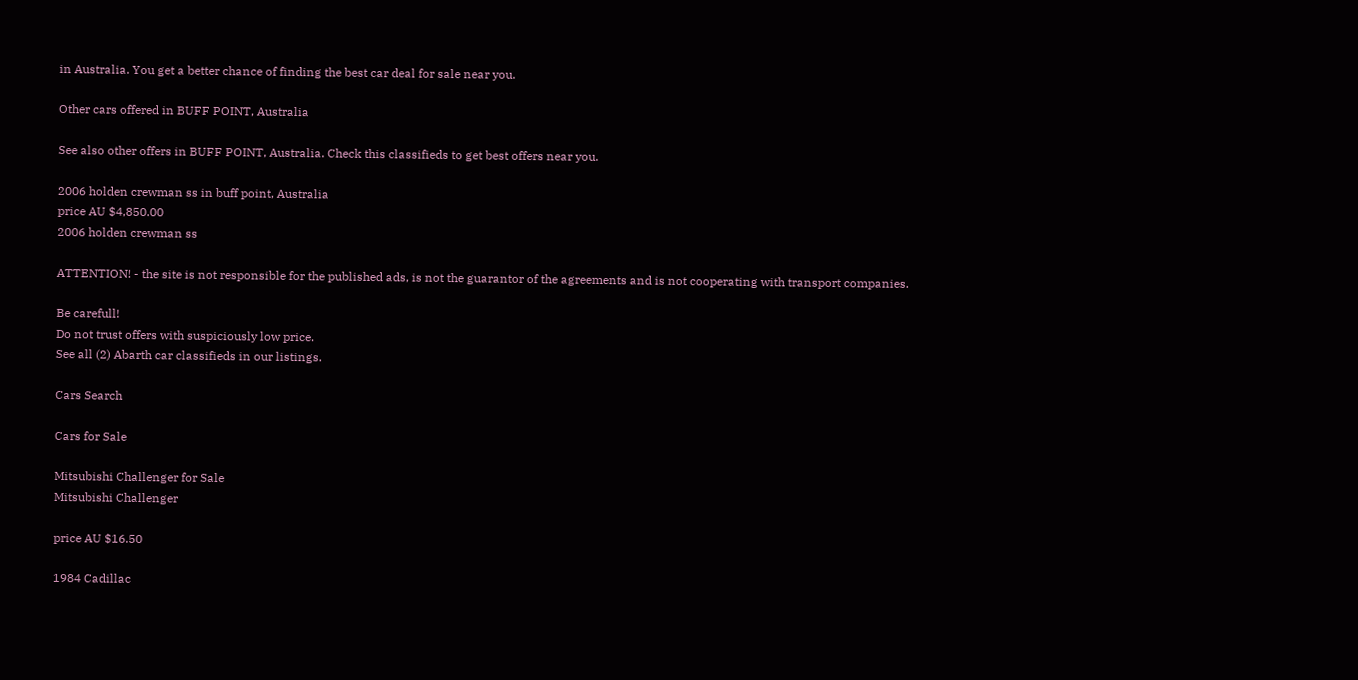in Australia. You get a better chance of finding the best car deal for sale near you.

Other cars offered in BUFF POINT, Australia

See also other offers in BUFF POINT, Australia. Check this classifieds to get best offers near you.

2006 holden crewman ss in buff point, Australia
price AU $4,850.00
2006 holden crewman ss

ATTENTION! - the site is not responsible for the published ads, is not the guarantor of the agreements and is not cooperating with transport companies.

Be carefull!
Do not trust offers with suspiciously low price.
See all (2) Abarth car classifieds in our listings.

Cars Search

Cars for Sale

Mitsubishi Challenger for Sale
Mitsubishi Challenger

price AU $16.50

1984 Cadillac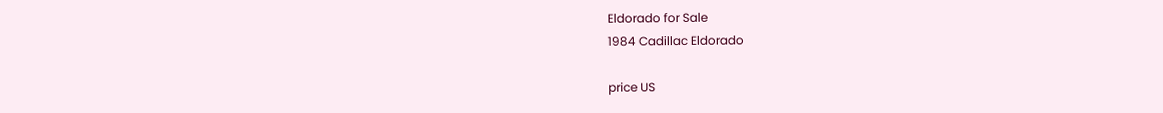Eldorado for Sale
1984 Cadillac Eldorado

price US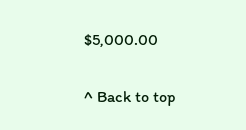$5,000.00

^ Back to top